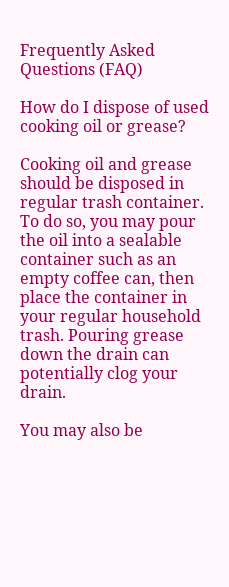Frequently Asked Questions (FAQ)

How do I dispose of used cooking oil or grease?

Cooking oil and grease should be disposed in regular trash container. To do so, you may pour the oil into a sealable container such as an empty coffee can, then place the container in your regular household trash. Pouring grease down the drain can potentially clog your drain.

You may also be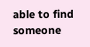able to find someone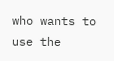who wants to use the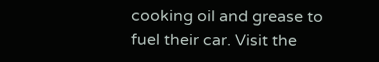cooking oil and grease to fuel their car. Visit the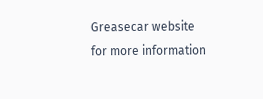Greasecar website for more information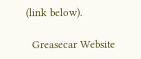(link below).

  Greasecar Website